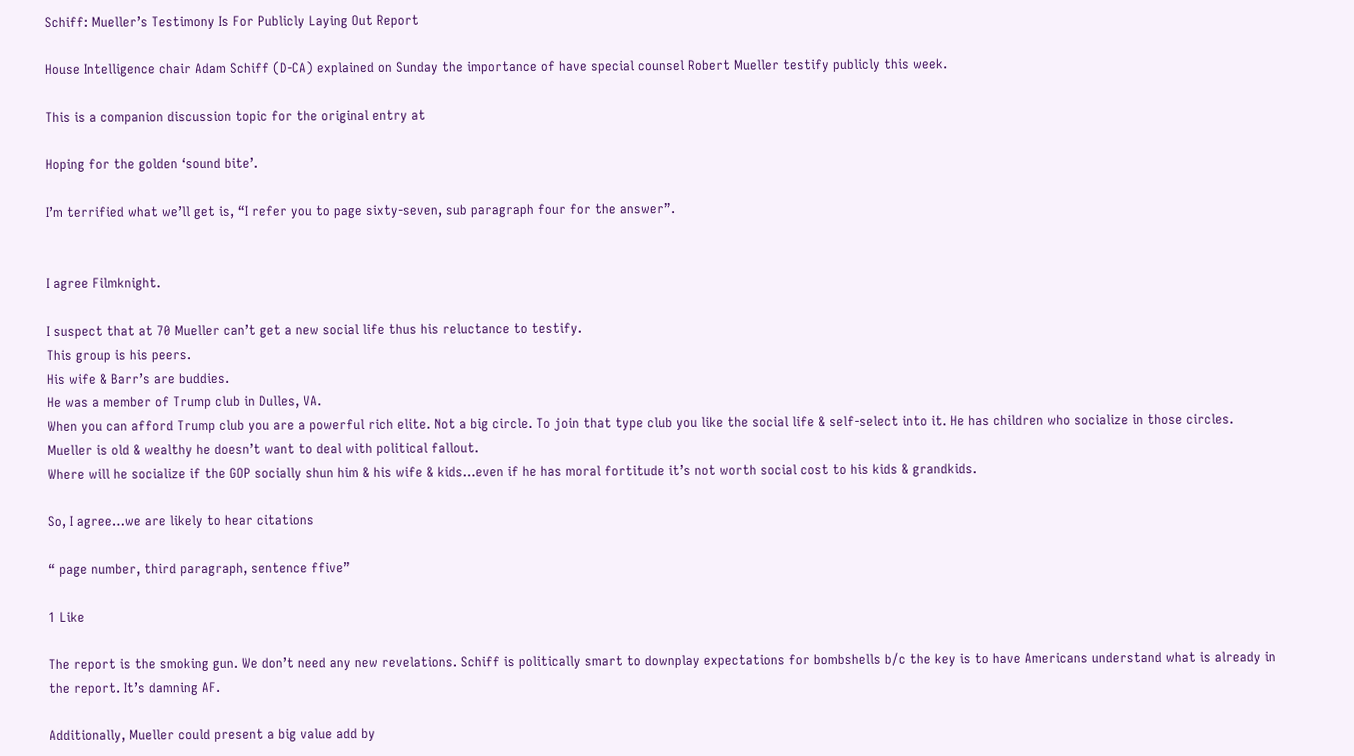Schiff: Mueller’s Testimony Is For Publicly Laying Out Report

House Intelligence chair Adam Schiff (D-CA) explained on Sunday the importance of have special counsel Robert Mueller testify publicly this week.

This is a companion discussion topic for the original entry at

Hoping for the golden ‘sound bite’.

I’m terrified what we’ll get is, “I refer you to page sixty-seven, sub paragraph four for the answer”.


I agree Filmknight.

I suspect that at 70 Mueller can’t get a new social life thus his reluctance to testify.
This group is his peers.
His wife & Barr’s are buddies.
He was a member of Trump club in Dulles, VA.
When you can afford Trump club you are a powerful rich elite. Not a big circle. To join that type club you like the social life & self-select into it. He has children who socialize in those circles.
Mueller is old & wealthy he doesn’t want to deal with political fallout.
Where will he socialize if the GOP socially shun him & his wife & kids…even if he has moral fortitude it’s not worth social cost to his kids & grandkids.

So, I agree…we are likely to hear citations

“ page number, third paragraph, sentence ffive”

1 Like

The report is the smoking gun. We don’t need any new revelations. Schiff is politically smart to downplay expectations for bombshells b/c the key is to have Americans understand what is already in the report. It’s damning AF.

Additionally, Mueller could present a big value add by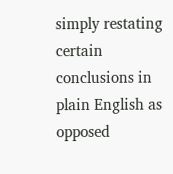simply restating certain conclusions in plain English as opposed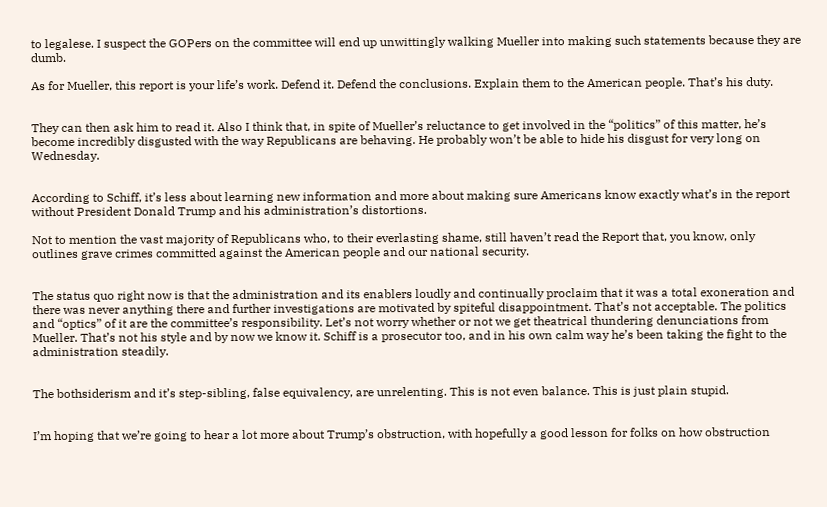to legalese. I suspect the GOPers on the committee will end up unwittingly walking Mueller into making such statements because they are dumb.

As for Mueller, this report is your life’s work. Defend it. Defend the conclusions. Explain them to the American people. That’s his duty.


They can then ask him to read it. Also I think that, in spite of Mueller’s reluctance to get involved in the “politics” of this matter, he’s become incredibly disgusted with the way Republicans are behaving. He probably won’t be able to hide his disgust for very long on Wednesday.


According to Schiff, it’s less about learning new information and more about making sure Americans know exactly what’s in the report without President Donald Trump and his administration’s distortions.

Not to mention the vast majority of Republicans who, to their everlasting shame, still haven’t read the Report that, you know, only outlines grave crimes committed against the American people and our national security.


The status quo right now is that the administration and its enablers loudly and continually proclaim that it was a total exoneration and there was never anything there and further investigations are motivated by spiteful disappointment. That’s not acceptable. The politics and “optics” of it are the committee’s responsibility. Let’s not worry whether or not we get theatrical thundering denunciations from Mueller. That’s not his style and by now we know it. Schiff is a prosecutor too, and in his own calm way he’s been taking the fight to the administration steadily.


The bothsiderism and it’s step-sibling, false equivalency, are unrelenting. This is not even balance. This is just plain stupid.


I’m hoping that we’re going to hear a lot more about Trump’s obstruction, with hopefully a good lesson for folks on how obstruction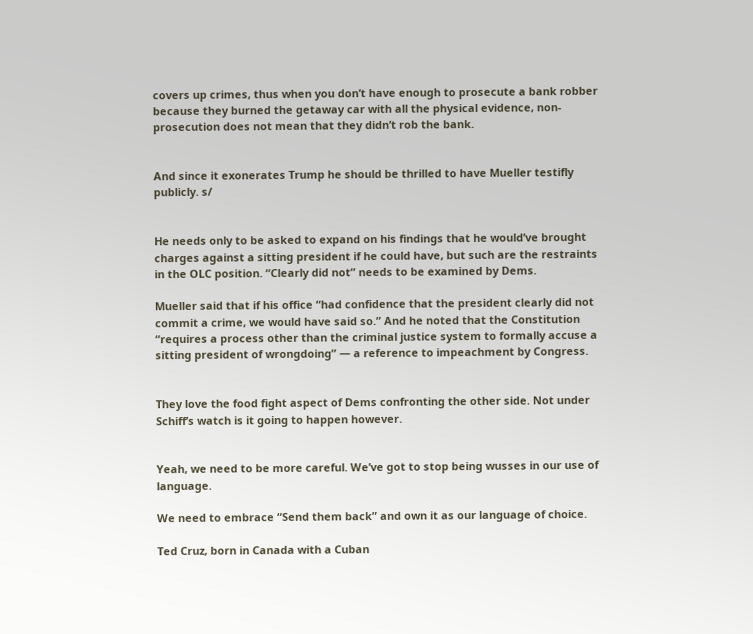covers up crimes, thus when you don’t have enough to prosecute a bank robber because they burned the getaway car with all the physical evidence, non-prosecution does not mean that they didn’t rob the bank.


And since it exonerates Trump he should be thrilled to have Mueller testifly publicly. s/


He needs only to be asked to expand on his findings that he would’ve brought charges against a sitting president if he could have, but such are the restraints in the OLC position. “Clearly did not” needs to be examined by Dems.

Mueller said that if his office “had confidence that the president clearly did not commit a crime, we would have said so.” And he noted that the Constitution “requires a process other than the criminal justice system to formally accuse a sitting president of wrongdoing” — a reference to impeachment by Congress.


They love the food fight aspect of Dems confronting the other side. Not under Schiff’s watch is it going to happen however.


Yeah, we need to be more careful. We’ve got to stop being wusses in our use of language.

We need to embrace “Send them back” and own it as our language of choice.

Ted Cruz, born in Canada with a Cuban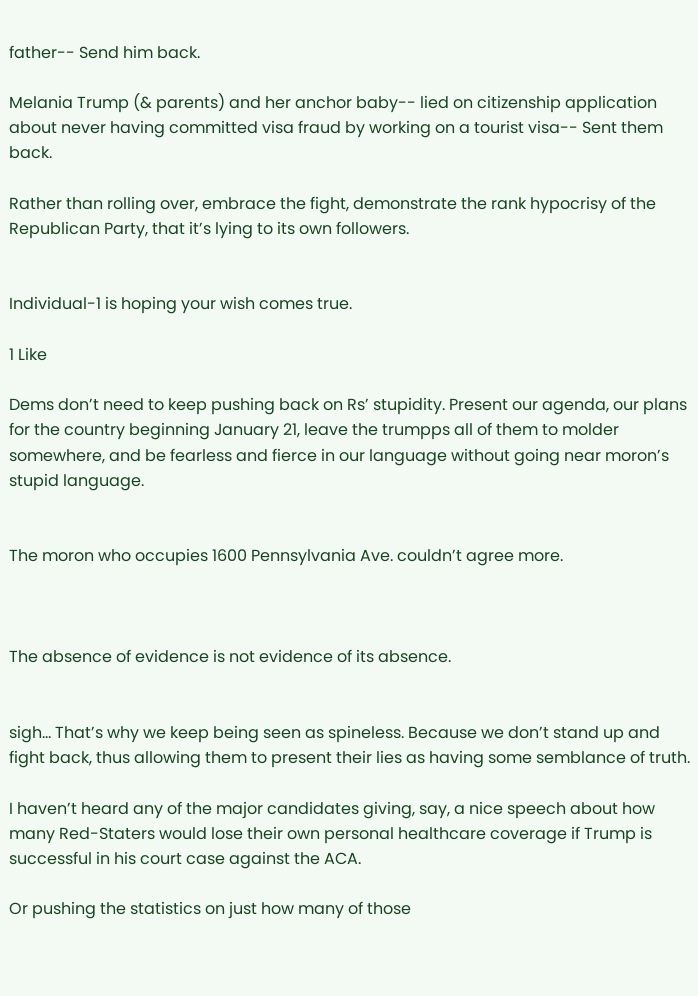father-- Send him back.

Melania Trump (& parents) and her anchor baby-- lied on citizenship application about never having committed visa fraud by working on a tourist visa-- Sent them back.

Rather than rolling over, embrace the fight, demonstrate the rank hypocrisy of the Republican Party, that it’s lying to its own followers.


Individual-1 is hoping your wish comes true.

1 Like

Dems don’t need to keep pushing back on Rs’ stupidity. Present our agenda, our plans for the country beginning January 21, leave the trumpps all of them to molder somewhere, and be fearless and fierce in our language without going near moron’s stupid language.


The moron who occupies 1600 Pennsylvania Ave. couldn’t agree more.



The absence of evidence is not evidence of its absence.


sigh… That’s why we keep being seen as spineless. Because we don’t stand up and fight back, thus allowing them to present their lies as having some semblance of truth.

I haven’t heard any of the major candidates giving, say, a nice speech about how many Red-Staters would lose their own personal healthcare coverage if Trump is successful in his court case against the ACA.

Or pushing the statistics on just how many of those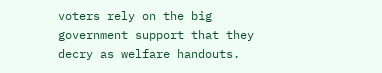voters rely on the big government support that they decry as welfare handouts.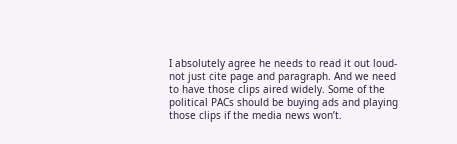I absolutely agree he needs to read it out loud- not just cite page and paragraph. And we need to have those clips aired widely. Some of the political PACs should be buying ads and playing those clips if the media news won’t.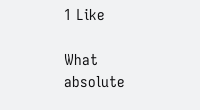1 Like

What absolute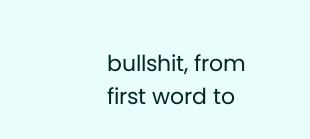bullshit, from first word to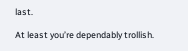last.

At least you’re dependably trollish.